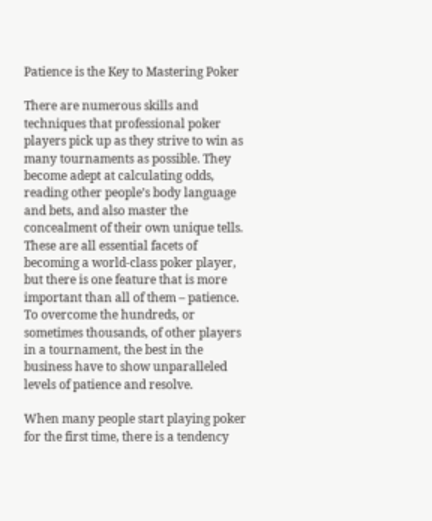Patience is the Key to Mastering Poker

There are numerous skills and techniques that professional poker players pick up as they strive to win as many tournaments as possible. They become adept at calculating odds, reading other people’s body language and bets, and also master the concealment of their own unique tells. These are all essential facets of becoming a world-class poker player, but there is one feature that is more important than all of them – patience. To overcome the hundreds, or sometimes thousands, of other players in a tournament, the best in the business have to show unparalleled levels of patience and resolve.

When many people start playing poker for the first time, there is a tendency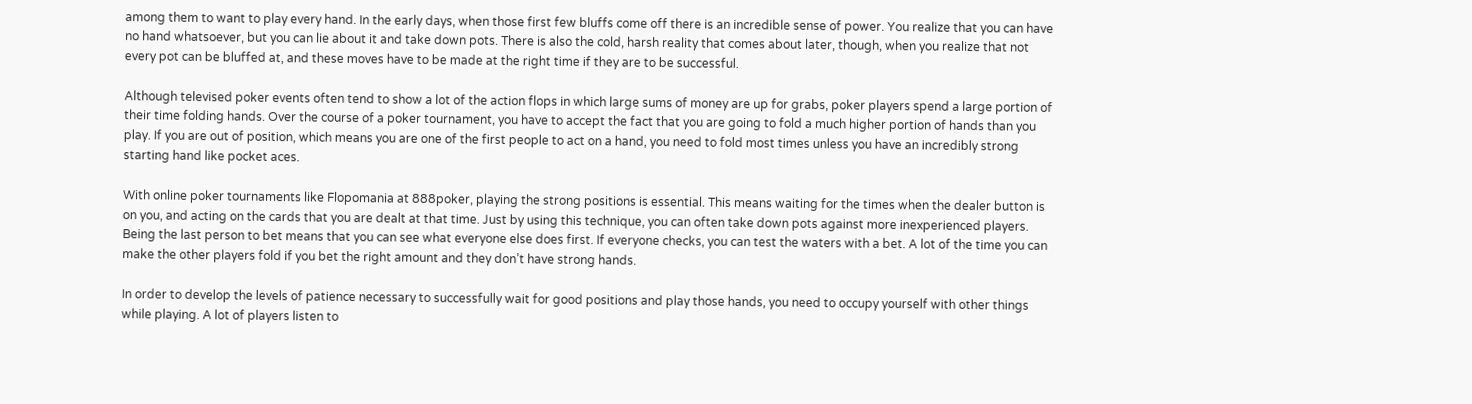among them to want to play every hand. In the early days, when those first few bluffs come off there is an incredible sense of power. You realize that you can have no hand whatsoever, but you can lie about it and take down pots. There is also the cold, harsh reality that comes about later, though, when you realize that not every pot can be bluffed at, and these moves have to be made at the right time if they are to be successful.

Although televised poker events often tend to show a lot of the action flops in which large sums of money are up for grabs, poker players spend a large portion of their time folding hands. Over the course of a poker tournament, you have to accept the fact that you are going to fold a much higher portion of hands than you play. If you are out of position, which means you are one of the first people to act on a hand, you need to fold most times unless you have an incredibly strong starting hand like pocket aces.

With online poker tournaments like Flopomania at 888poker, playing the strong positions is essential. This means waiting for the times when the dealer button is on you, and acting on the cards that you are dealt at that time. Just by using this technique, you can often take down pots against more inexperienced players. Being the last person to bet means that you can see what everyone else does first. If everyone checks, you can test the waters with a bet. A lot of the time you can make the other players fold if you bet the right amount and they don’t have strong hands.

In order to develop the levels of patience necessary to successfully wait for good positions and play those hands, you need to occupy yourself with other things while playing. A lot of players listen to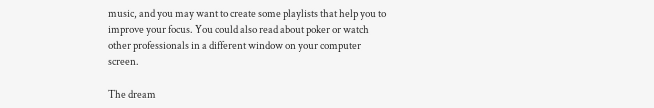music, and you may want to create some playlists that help you to improve your focus. You could also read about poker or watch other professionals in a different window on your computer screen.

The dream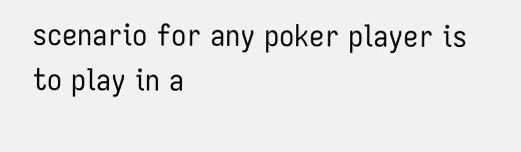scenario for any poker player is to play in a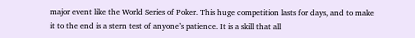major event like the World Series of Poker. This huge competition lasts for days, and to make it to the end is a stern test of anyone’s patience. It is a skill that all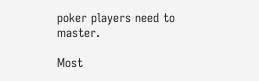poker players need to master.

Most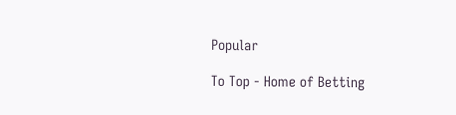Popular

To Top - Home of Betting